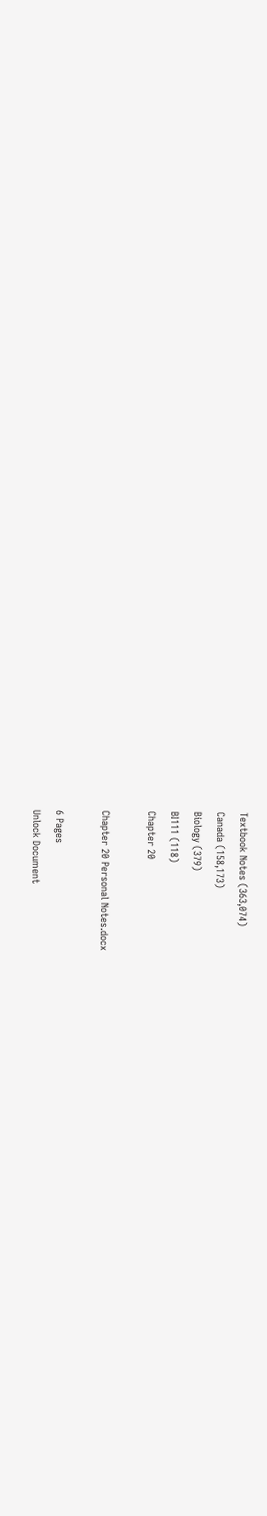Textbook Notes (363,074)
Canada (158,173)
Biology (379)
BI111 (118)
Chapter 20

Chapter 20 Personal Notes.docx

6 Pages
Unlock Document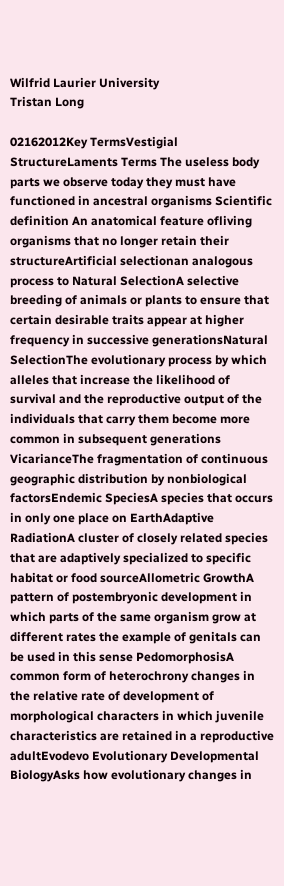Wilfrid Laurier University
Tristan Long

02162012Key TermsVestigial StructureLaments Terms The useless body parts we observe today they must have functioned in ancestral organisms Scientific definition An anatomical feature ofliving organisms that no longer retain their structureArtificial selectionan analogous process to Natural SelectionA selective breeding of animals or plants to ensure that certain desirable traits appear at higher frequency in successive generationsNatural SelectionThe evolutionary process by which alleles that increase the likelihood of survival and the reproductive output of the individuals that carry them become more common in subsequent generations VicarianceThe fragmentation of continuous geographic distribution by nonbiological factorsEndemic SpeciesA species that occurs in only one place on EarthAdaptive RadiationA cluster of closely related species that are adaptively specialized to specific habitat or food sourceAllometric GrowthA pattern of postembryonic development in which parts of the same organism grow at different rates the example of genitals can be used in this sense PedomorphosisA common form of heterochrony changes in the relative rate of development of morphological characters in which juvenile characteristics are retained in a reproductive adultEvodevo Evolutionary Developmental BiologyAsks how evolutionary changes in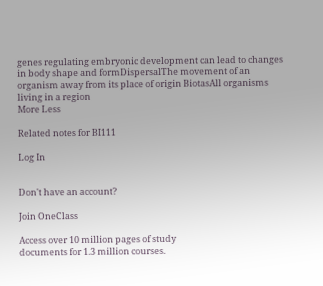genes regulating embryonic development can lead to changes in body shape and formDispersalThe movement of an organism away from its place of origin BiotasAll organisms living in a region
More Less

Related notes for BI111

Log In


Don't have an account?

Join OneClass

Access over 10 million pages of study
documents for 1.3 million courses.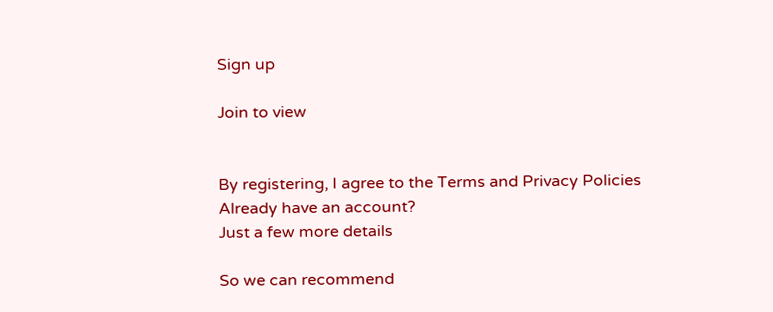Sign up

Join to view


By registering, I agree to the Terms and Privacy Policies
Already have an account?
Just a few more details

So we can recommend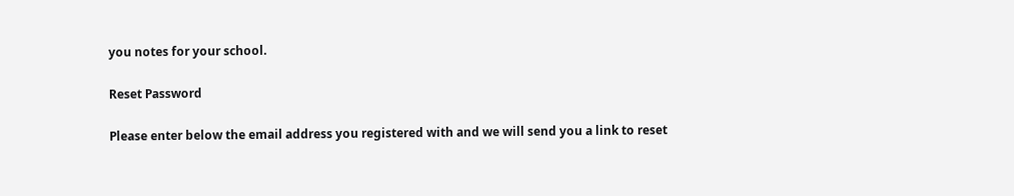you notes for your school.

Reset Password

Please enter below the email address you registered with and we will send you a link to reset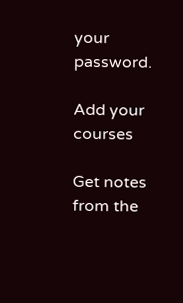your password.

Add your courses

Get notes from the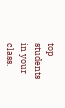top students in your class.